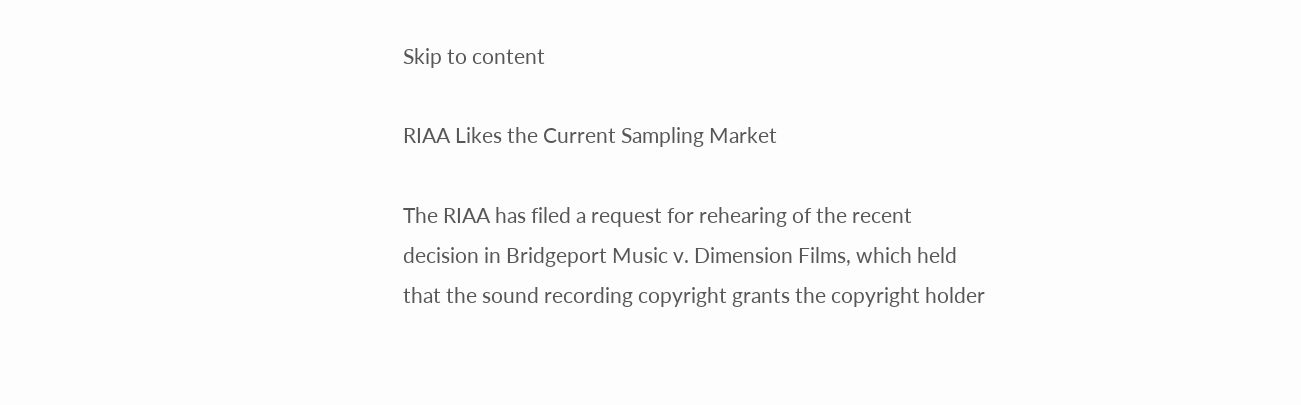Skip to content

RIAA Likes the Current Sampling Market

The RIAA has filed a request for rehearing of the recent decision in Bridgeport Music v. Dimension Films, which held that the sound recording copyright grants the copyright holder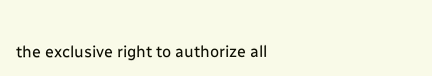the exclusive right to authorize all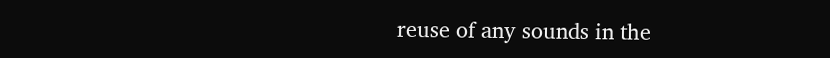reuse of any sounds in the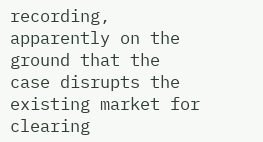recording, apparently on the ground that the case disrupts the existing market for clearing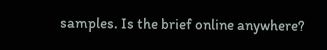samples. Is the brief online anywhere?